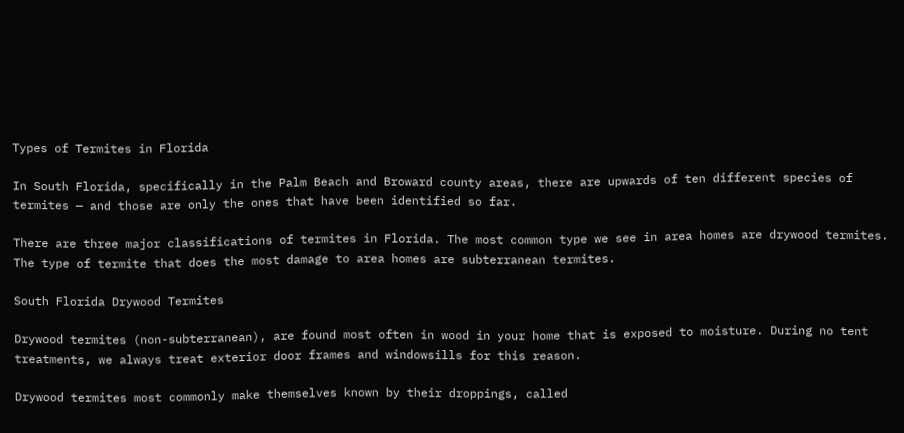Types of Termites in Florida

In South Florida, specifically in the Palm Beach and Broward county areas, there are upwards of ten different species of termites — and those are only the ones that have been identified so far.

There are three major classifications of termites in Florida. The most common type we see in area homes are drywood termites. The type of termite that does the most damage to area homes are subterranean termites.

South Florida Drywood Termites

Drywood termites (non-subterranean), are found most often in wood in your home that is exposed to moisture. During no tent treatments, we always treat exterior door frames and windowsills for this reason.

Drywood termites most commonly make themselves known by their droppings, called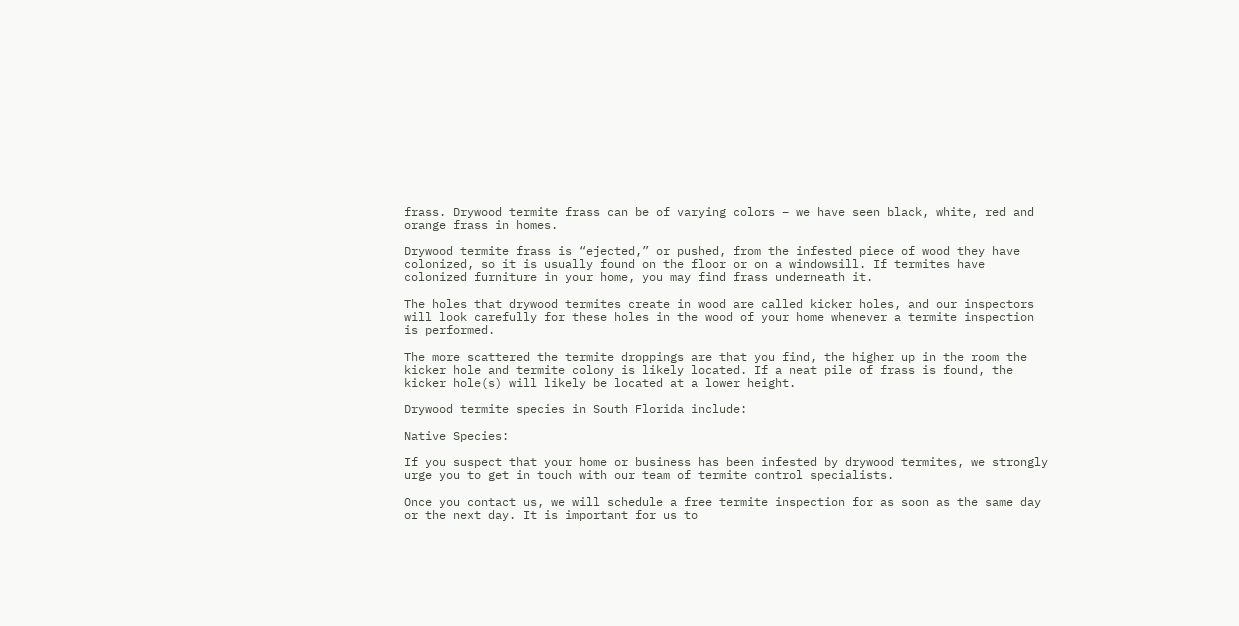frass. Drywood termite frass can be of varying colors – we have seen black, white, red and orange frass in homes.

Drywood termite frass is “ejected,” or pushed, from the infested piece of wood they have colonized, so it is usually found on the floor or on a windowsill. If termites have colonized furniture in your home, you may find frass underneath it.

The holes that drywood termites create in wood are called kicker holes, and our inspectors will look carefully for these holes in the wood of your home whenever a termite inspection is performed.

The more scattered the termite droppings are that you find, the higher up in the room the kicker hole and termite colony is likely located. If a neat pile of frass is found, the kicker hole(s) will likely be located at a lower height.

Drywood termite species in South Florida include:

Native Species:

If you suspect that your home or business has been infested by drywood termites, we strongly urge you to get in touch with our team of termite control specialists.

Once you contact us, we will schedule a free termite inspection for as soon as the same day or the next day. It is important for us to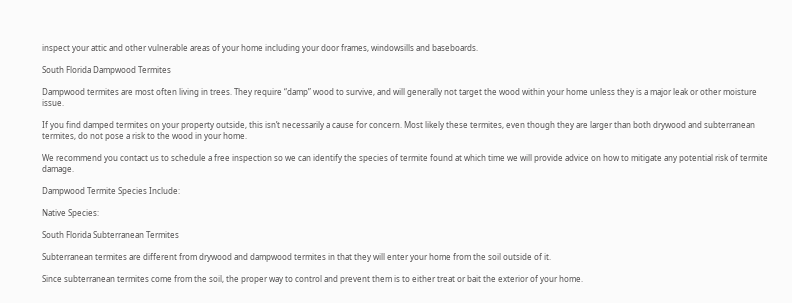inspect your attic and other vulnerable areas of your home including your door frames, windowsills and baseboards.

South Florida Dampwood Termites

Dampwood termites are most often living in trees. They require “damp” wood to survive, and will generally not target the wood within your home unless they is a major leak or other moisture issue.

If you find damped termites on your property outside, this isn’t necessarily a cause for concern. Most likely these termites, even though they are larger than both drywood and subterranean termites, do not pose a risk to the wood in your home.

We recommend you contact us to schedule a free inspection so we can identify the species of termite found at which time we will provide advice on how to mitigate any potential risk of termite damage.

Dampwood Termite Species Include:

Native Species:

South Florida Subterranean Termites

Subterranean termites are different from drywood and dampwood termites in that they will enter your home from the soil outside of it.

Since subterranean termites come from the soil, the proper way to control and prevent them is to either treat or bait the exterior of your home.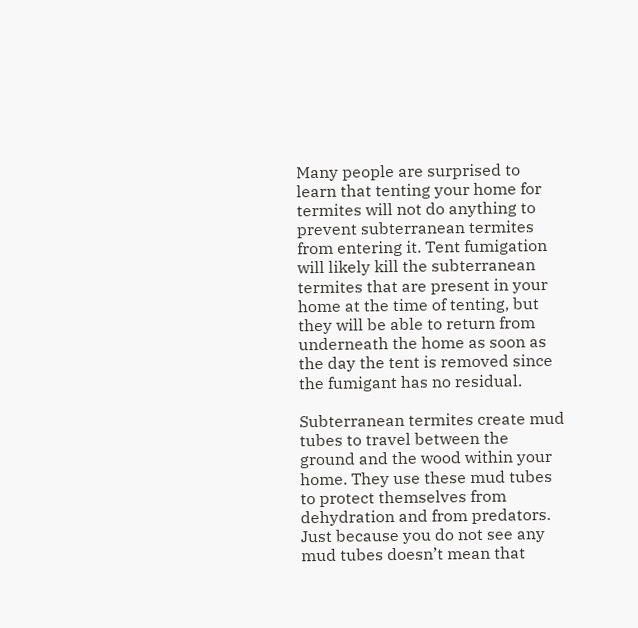Many people are surprised to learn that tenting your home for termites will not do anything to prevent subterranean termites from entering it. Tent fumigation will likely kill the subterranean termites that are present in your home at the time of tenting, but they will be able to return from underneath the home as soon as the day the tent is removed since the fumigant has no residual.

Subterranean termites create mud tubes to travel between the ground and the wood within your home. They use these mud tubes to protect themselves from dehydration and from predators. Just because you do not see any mud tubes doesn’t mean that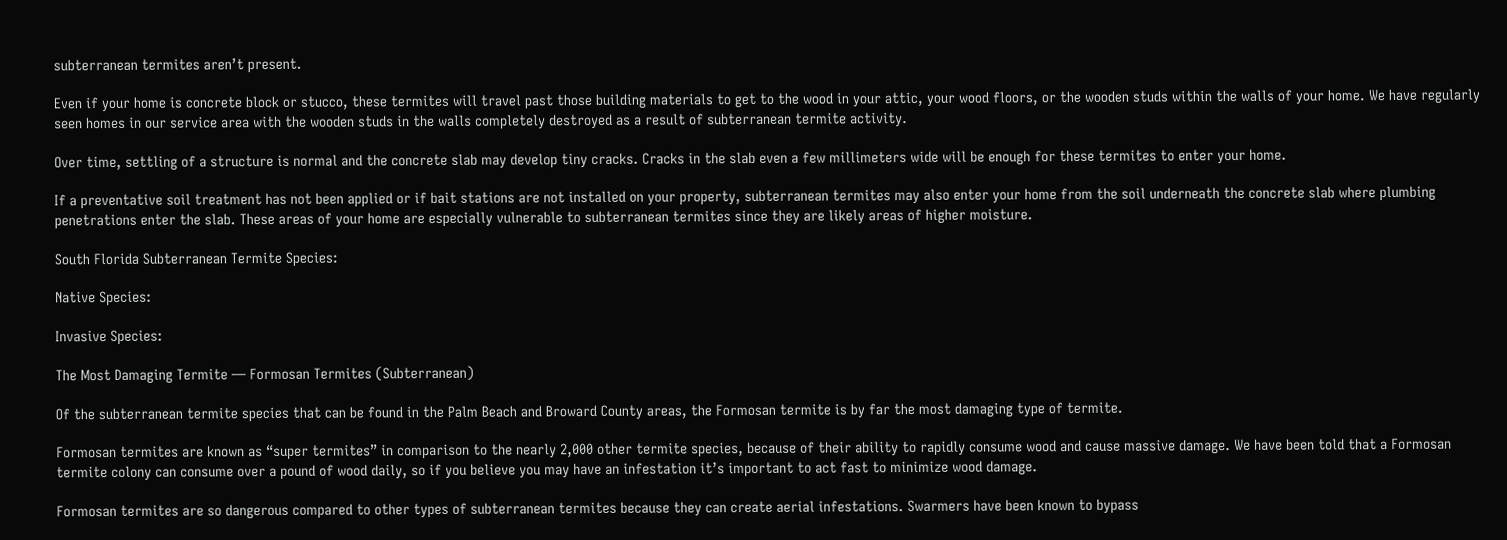subterranean termites aren’t present.

Even if your home is concrete block or stucco, these termites will travel past those building materials to get to the wood in your attic, your wood floors, or the wooden studs within the walls of your home. We have regularly seen homes in our service area with the wooden studs in the walls completely destroyed as a result of subterranean termite activity.

Over time, settling of a structure is normal and the concrete slab may develop tiny cracks. Cracks in the slab even a few millimeters wide will be enough for these termites to enter your home.

If a preventative soil treatment has not been applied or if bait stations are not installed on your property, subterranean termites may also enter your home from the soil underneath the concrete slab where plumbing penetrations enter the slab. These areas of your home are especially vulnerable to subterranean termites since they are likely areas of higher moisture.

South Florida Subterranean Termite Species:

Native Species:

Invasive Species:

The Most Damaging Termite — Formosan Termites (Subterranean)

Of the subterranean termite species that can be found in the Palm Beach and Broward County areas, the Formosan termite is by far the most damaging type of termite.

Formosan termites are known as “super termites” in comparison to the nearly 2,000 other termite species, because of their ability to rapidly consume wood and cause massive damage. We have been told that a Formosan termite colony can consume over a pound of wood daily, so if you believe you may have an infestation it’s important to act fast to minimize wood damage.

Formosan termites are so dangerous compared to other types of subterranean termites because they can create aerial infestations. Swarmers have been known to bypass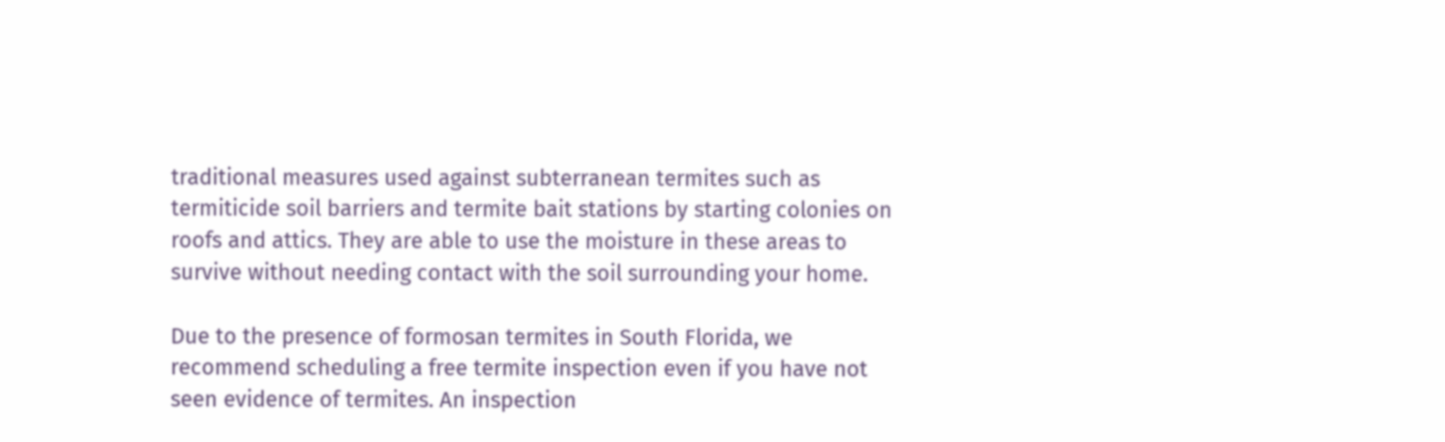traditional measures used against subterranean termites such as termiticide soil barriers and termite bait stations by starting colonies on roofs and attics. They are able to use the moisture in these areas to survive without needing contact with the soil surrounding your home.

Due to the presence of formosan termites in South Florida, we recommend scheduling a free termite inspection even if you have not seen evidence of termites. An inspection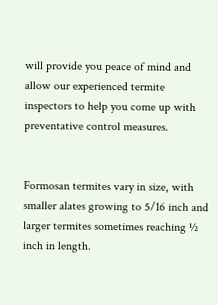will provide you peace of mind and allow our experienced termite inspectors to help you come up with preventative control measures.


Formosan termites vary in size, with smaller alates growing to 5/16 inch and larger termites sometimes reaching ½ inch in length.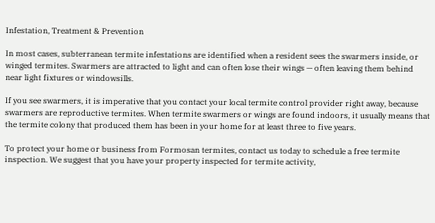Infestation, Treatment & Prevention

In most cases, subterranean termite infestations are identified when a resident sees the swarmers inside, or winged termites. Swarmers are attracted to light and can often lose their wings — often leaving them behind near light fixtures or windowsills.

If you see swarmers, it is imperative that you contact your local termite control provider right away, because swarmers are reproductive termites. When termite swarmers or wings are found indoors, it usually means that the termite colony that produced them has been in your home for at least three to five years.

To protect your home or business from Formosan termites, contact us today to schedule a free termite inspection. We suggest that you have your property inspected for termite activity,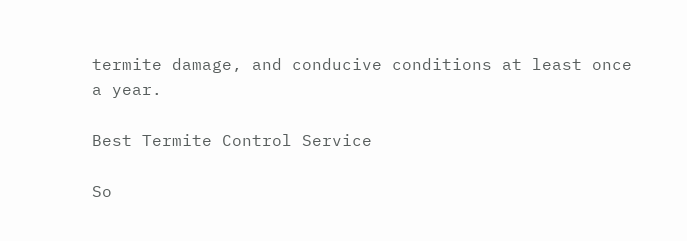termite damage, and conducive conditions at least once a year.

Best Termite Control Service

So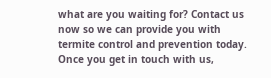what are you waiting for? Contact us now so we can provide you with termite control and prevention today. Once you get in touch with us,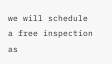we will schedule a free inspection as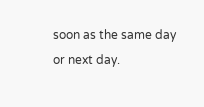soon as the same day or next day.